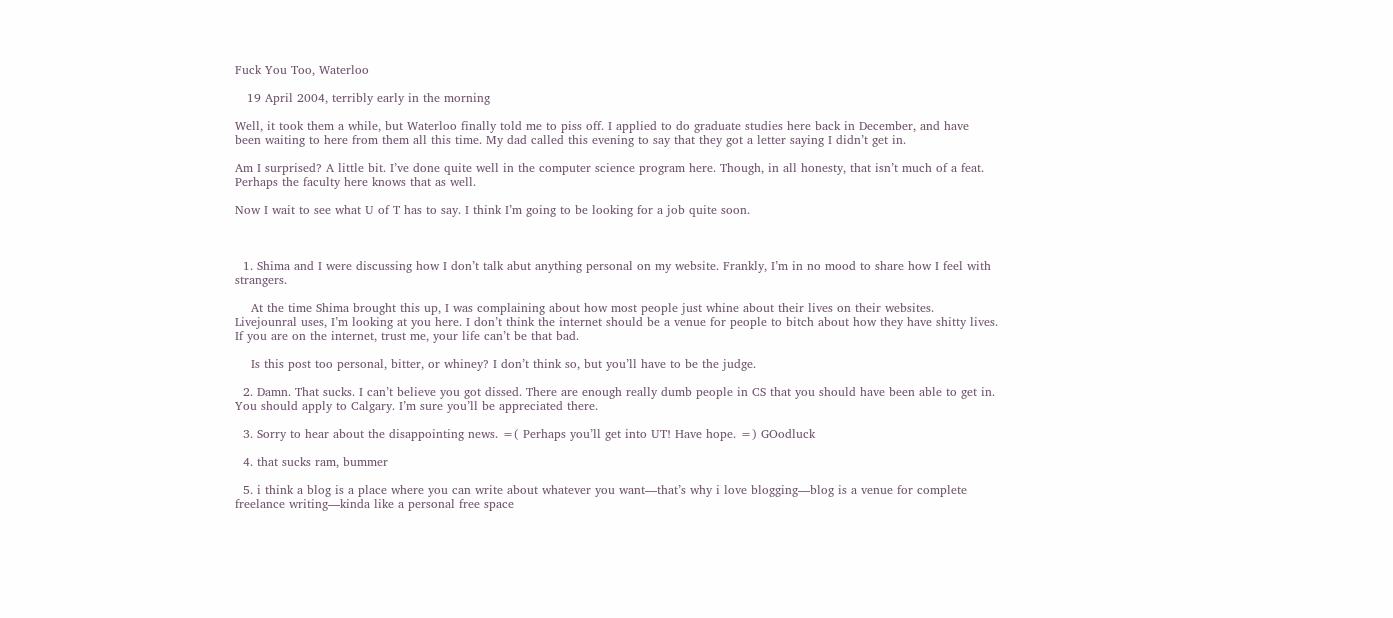Fuck You Too, Waterloo

   19 April 2004, terribly early in the morning

Well, it took them a while, but Waterloo finally told me to piss off. I applied to do graduate studies here back in December, and have been waiting to here from them all this time. My dad called this evening to say that they got a letter saying I didn’t get in.

Am I surprised? A little bit. I’ve done quite well in the computer science program here. Though, in all honesty, that isn’t much of a feat. Perhaps the faculty here knows that as well.

Now I wait to see what U of T has to say. I think I’m going to be looking for a job quite soon.



  1. Shima and I were discussing how I don’t talk abut anything personal on my website. Frankly, I’m in no mood to share how I feel with strangers.

    At the time Shima brought this up, I was complaining about how most people just whine about their lives on their websites. Livejounral uses, I’m looking at you here. I don’t think the internet should be a venue for people to bitch about how they have shitty lives. If you are on the internet, trust me, your life can’t be that bad.

    Is this post too personal, bitter, or whiney? I don’t think so, but you’ll have to be the judge.

  2. Damn. That sucks. I can’t believe you got dissed. There are enough really dumb people in CS that you should have been able to get in. You should apply to Calgary. I’m sure you’ll be appreciated there.

  3. Sorry to hear about the disappointing news. =( Perhaps you’ll get into UT! Have hope. =) GOodluck

  4. that sucks ram, bummer

  5. i think a blog is a place where you can write about whatever you want—that’s why i love blogging—blog is a venue for complete freelance writing—kinda like a personal free space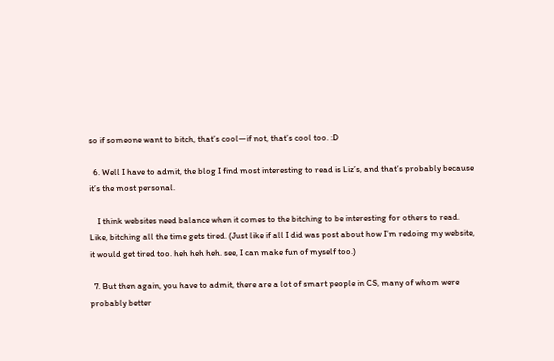so if someone want to bitch, that’s cool—if not, that’s cool too. :D

  6. Well I have to admit, the blog I find most interesting to read is Liz’s, and that’s probably because it’s the most personal.

    I think websites need balance when it comes to the bitching to be interesting for others to read. Like, bitching all the time gets tired. (Just like if all I did was post about how I’m redoing my website, it would get tired too. heh heh heh. see, I can make fun of myself too.)

  7. But then again, you have to admit, there are a lot of smart people in CS, many of whom were probably better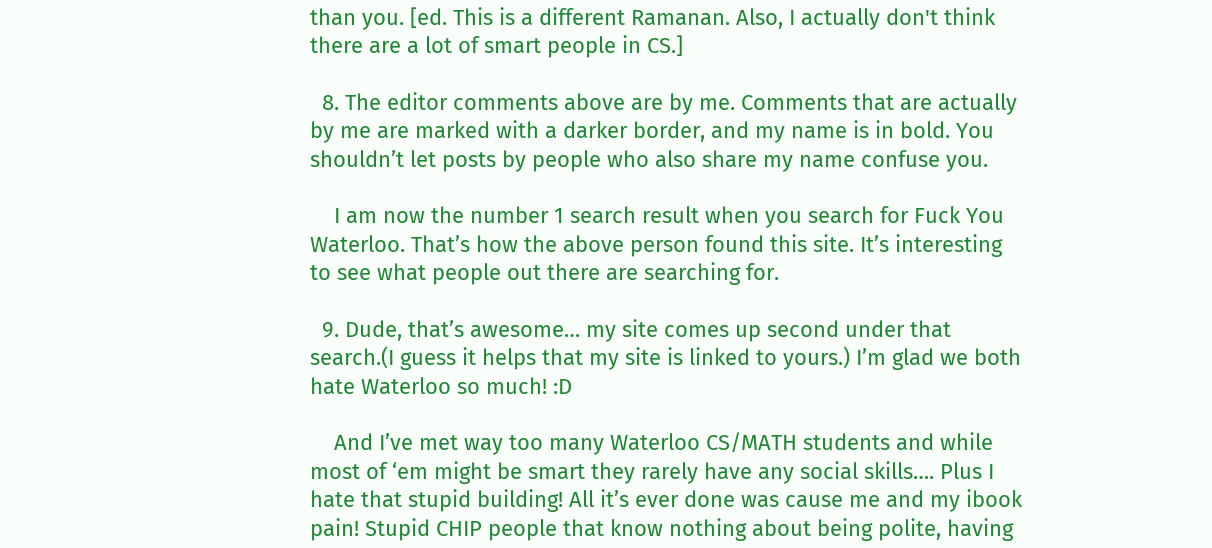than you. [ed. This is a different Ramanan. Also, I actually don't think there are a lot of smart people in CS.]

  8. The editor comments above are by me. Comments that are actually by me are marked with a darker border, and my name is in bold. You shouldn’t let posts by people who also share my name confuse you.

    I am now the number 1 search result when you search for Fuck You Waterloo. That’s how the above person found this site. It’s interesting to see what people out there are searching for.

  9. Dude, that’s awesome… my site comes up second under that search.(I guess it helps that my site is linked to yours.) I’m glad we both hate Waterloo so much! :D

    And I’ve met way too many Waterloo CS/MATH students and while most of ‘em might be smart they rarely have any social skills…. Plus I hate that stupid building! All it’s ever done was cause me and my ibook pain! Stupid CHIP people that know nothing about being polite, having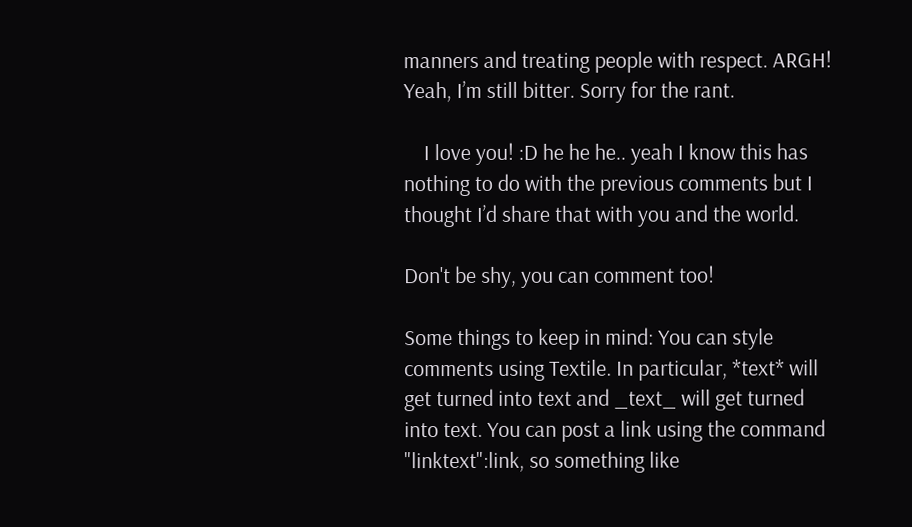manners and treating people with respect. ARGH! Yeah, I’m still bitter. Sorry for the rant.

    I love you! :D he he he.. yeah I know this has nothing to do with the previous comments but I thought I’d share that with you and the world.

Don't be shy, you can comment too!

Some things to keep in mind: You can style comments using Textile. In particular, *text* will get turned into text and _text_ will get turned into text. You can post a link using the command "linktext":link, so something like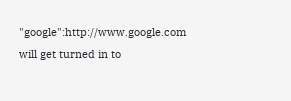"google":http://www.google.com will get turned in to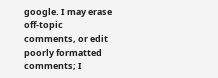google. I may erase off-topic comments, or edit poorly formatted comments; I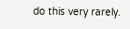do this very rarely.